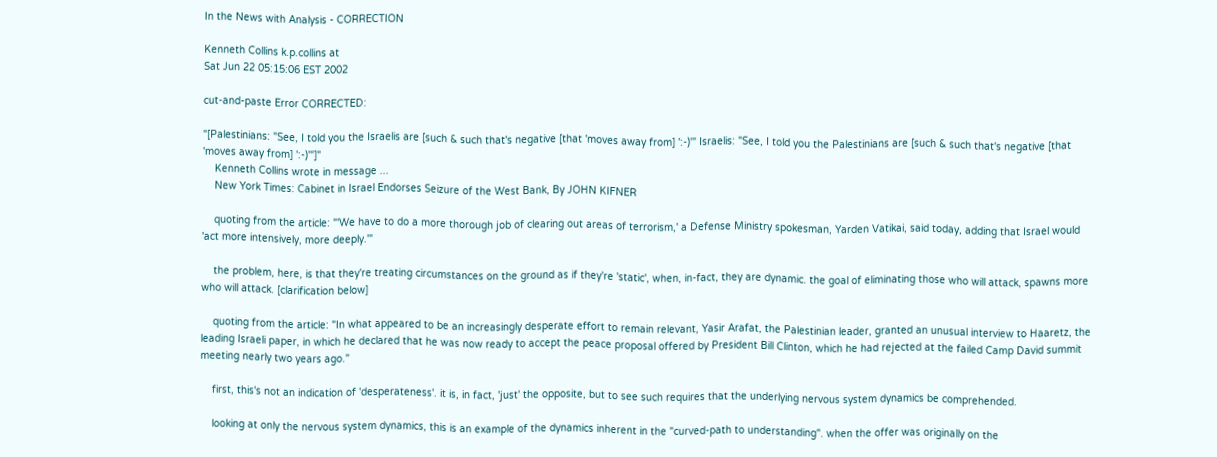In the News with Analysis - CORRECTION

Kenneth Collins k.p.collins at
Sat Jun 22 05:15:06 EST 2002

cut-and-paste Error CORRECTED:

"[Palestinians: "See, I told you the Israelis are [such & such that's negative [that 'moves away from] ':-)'" Israelis: "See, I told you the Palestinians are [such & such that's negative [that 'moves away from] ':-)'"]"
    Kenneth Collins wrote in message ...
    New York Times: Cabinet in Israel Endorses Seizure of the West Bank, By JOHN KIFNER

    quoting from the article: "'We have to do a more thorough job of clearing out areas of terrorism,' a Defense Ministry spokesman, Yarden Vatikai, said today, adding that Israel would 'act more intensively, more deeply.'"

    the problem, here, is that they're treating circumstances on the ground as if they're 'static', when, in-fact, they are dynamic. the goal of eliminating those who will attack, spawns more who will attack. [clarification below]

    quoting from the article: "In what appeared to be an increasingly desperate effort to remain relevant, Yasir Arafat, the Palestinian leader, granted an unusual interview to Haaretz, the leading Israeli paper, in which he declared that he was now ready to accept the peace proposal offered by President Bill Clinton, which he had rejected at the failed Camp David summit meeting nearly two years ago."

    first, this's not an indication of 'desperateness'. it is, in fact, 'just' the opposite, but to see such requires that the underlying nervous system dynamics be comprehended.

    looking at only the nervous system dynamics, this is an example of the dynamics inherent in the "curved-path to understanding". when the offer was originally on the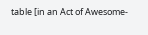table [in an Act of Awesome-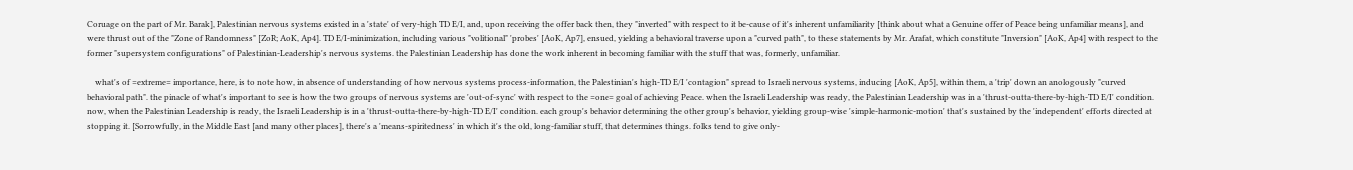Coruage on the part of Mr. Barak], Palestinian nervous systems existed in a 'state' of very-high TD E/I, and, upon receiving the offer back then, they "inverted" with respect to it be-cause of it's inherent unfamiliarity [think about what a Genuine offer of Peace being unfamiliar means], and were thrust out of the "Zone of Randomness" [ZoR; AoK, Ap4]. TD E/I-minimization, including various "volitional" 'probes' [AoK, Ap7], ensued, yielding a behavioral traverse upon a "curved path", to these statements by Mr. Arafat, which constitute "Inversion" [AoK, Ap4] with respect to the former "supersystem configurations" of Palestinian-Leadership's nervous systems. the Palestinian Leadership has done the work inherent in becoming familiar with the stuff that was, formerly, unfamiliar.

    what's of =extreme= importance, here, is to note how, in absence of understanding of how nervous systems process-information, the Palestinian's high-TD E/I 'contagion" spread to Israeli nervous systems, inducing [AoK, Ap5], within them, a 'trip' down an anologously "curved behavioral path". the pinacle of what's important to see is how the two groups of nervous systems are 'out-of-sync' with respect to the =one= goal of achieving Peace. when the Israeli Leadership was ready, the Palestinian Leadership was in a 'thrust-outta-there-by-high-TD E/I' condition. now, when the Palestinian Leadership is ready, the Israeli Leadership is in a 'thrust-outta-there-by-high-TD E/I' condition. each group's behavior determining the other group's behavior, yielding group-wise 'simple-harmonic-motion' that's sustained by the 'independent' efforts directed at stopping it. [Sorrowfully, in the Middle East [and many other places], there's a 'means-spiritedness' in which it's the old, long-familiar stuff, that determines things. folks tend to give only-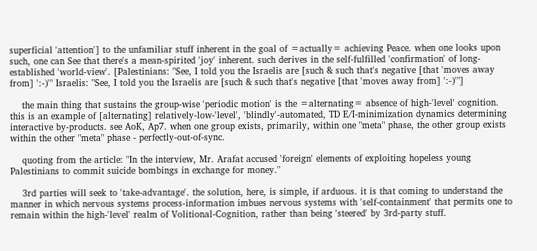superficial 'attention'] to the unfamiliar stuff inherent in the goal of =actually= achieving Peace. when one looks upon such, one can See that there's a mean-spirited 'joy' inherent. such derives in the self-fulfilled 'confirmation' of long-established 'world-view'. [Palestinians: "See, I told you the Israelis are [such & such that's negative [that 'moves away from] ':-)'" Israelis: "See, I told you the Israelis are [such & such that's negative [that 'moves away from] ':-)'"]

    the main thing that sustains the group-wise 'periodic motion' is the =alternating= absence of high-'level' cognition. this is an example of [alternating] relatively-low-'level', 'blindly'-automated, TD E/I-minimization dynamics determining interactive by-products. see AoK, Ap7. when one group exists, primarily, within one "meta" phase, the other group exists within the other "meta" phase - perfectly-out-of-sync.

    quoting from the article: "In the interview, Mr. Arafat accused 'foreign' elements of exploiting hopeless young Palestinians to commit suicide bombings in exchange for money."

    3rd parties will seek to 'take-advantage'. the solution, here, is simple, if arduous. it is that coming to understand the manner in which nervous systems process-information imbues nervous systems with 'self-containment' that permits one to remain within the high-'level' realm of Volitional-Cognition, rather than being 'steered' by 3rd-party stuff.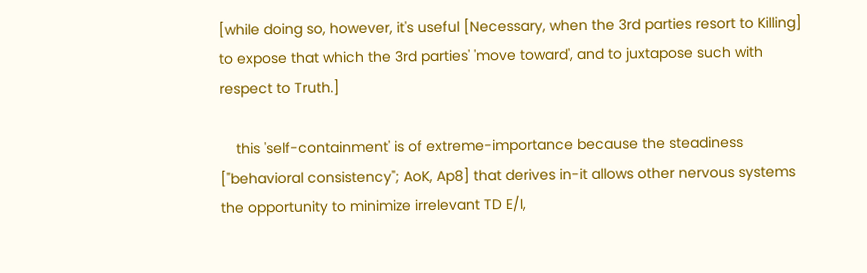[while doing so, however, it's useful [Necessary, when the 3rd parties resort to Killing] to expose that which the 3rd parties' 'move toward', and to juxtapose such with respect to Truth.]

    this 'self-containment' is of extreme-importance because the steadiness ["behavioral consistency"; AoK, Ap8] that derives in-it allows other nervous systems the opportunity to minimize irrelevant TD E/I,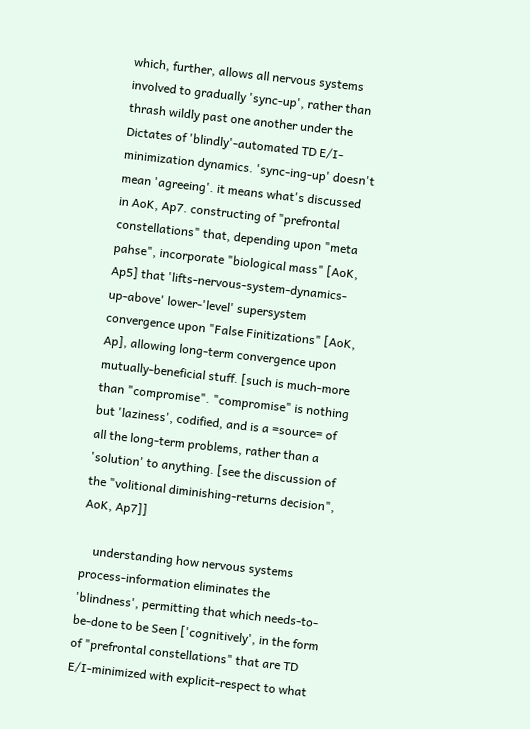which, further, allows all nervous systems involved to gradually 'sync-up', rather than thrash wildly past one another under the Dictates of 'blindly'-automated TD E/I-minimization dynamics. 'sync-ing-up' doesn't mean 'agreeing'. it means what's discussed in AoK, Ap7. constructing of "prefrontal constellations" that, depending upon "meta pahse", incorporate "biological mass" [AoK, Ap5] that 'lifts-nervous-system-dynamics-up-above' lower-'level' supersystem convergence upon "False Finitizations" [AoK, Ap], allowing long-term convergence upon mutually-beneficial stuff. [such is much-more than "compromise". "compromise" is nothing but 'laziness', codified, and is a =source= of all the long-term problems, rather than a 'solution' to anything. [see the discussion of the "volitional diminishing-returns decision", AoK, Ap7]]

    understanding how nervous systems process-information eliminates the 'blindness', permitting that which needs-to-be-done to be Seen ['cognitively', in the form of "prefrontal constellations" that are TD E/I-minimized with explicit-respect to what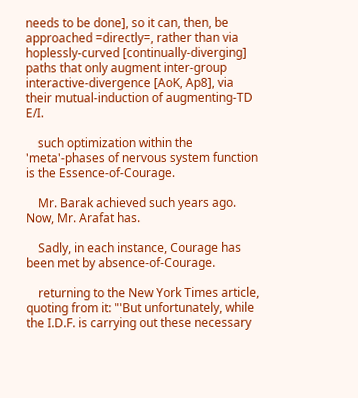needs to be done], so it can, then, be approached =directly=, rather than via hoplessly-curved [continually-diverging] paths that only augment inter-group interactive-divergence [AoK, Ap8], via their mutual-induction of augmenting-TD E/I.

    such optimization within the 'meta'-phases of nervous system function is the Essence-of-Courage.

    Mr. Barak achieved such years ago. Now, Mr. Arafat has.

    Sadly, in each instance, Courage has been met by absence-of-Courage.

    returning to the New York Times article, quoting from it: "'But unfortunately, while the I.D.F. is carrying out these necessary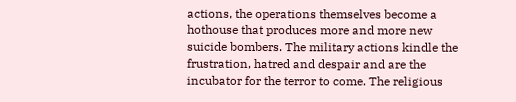actions, the operations themselves become a hothouse that produces more and more new suicide bombers. The military actions kindle the frustration, hatred and despair and are the incubator for the terror to come. The religious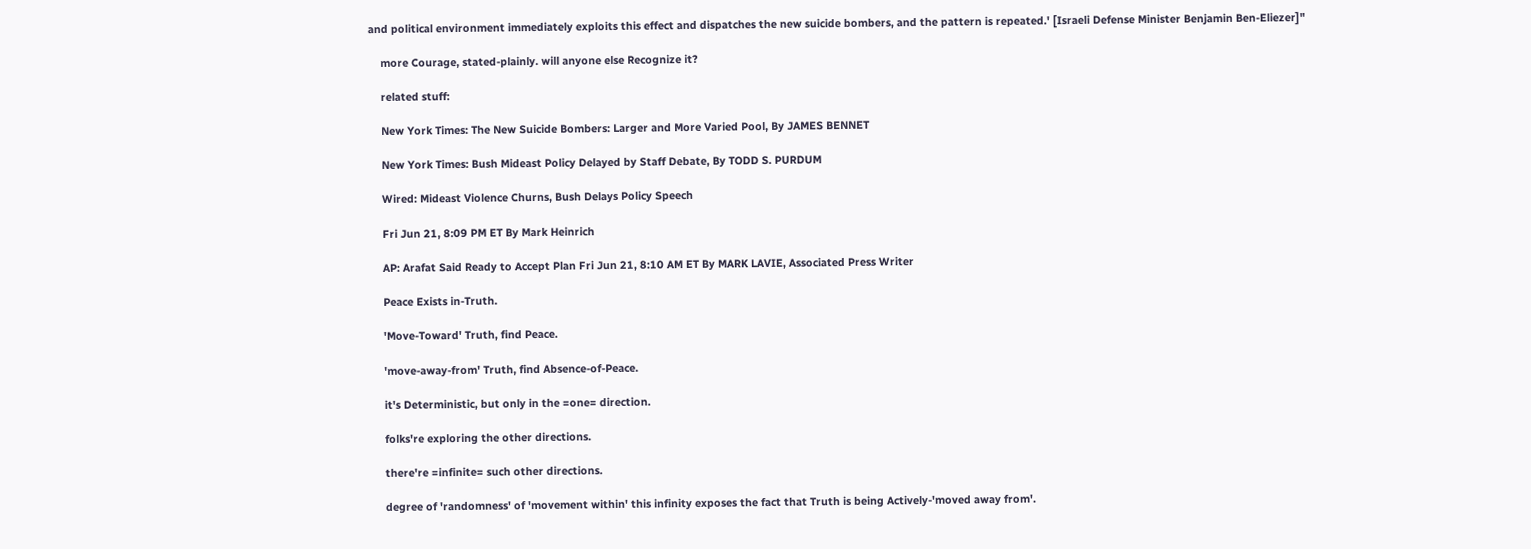and political environment immediately exploits this effect and dispatches the new suicide bombers, and the pattern is repeated.' [Israeli Defense Minister Benjamin Ben-Eliezer]"

    more Courage, stated-plainly. will anyone else Recognize it?

    related stuff:

    New York Times: The New Suicide Bombers: Larger and More Varied Pool, By JAMES BENNET

    New York Times: Bush Mideast Policy Delayed by Staff Debate, By TODD S. PURDUM

    Wired: Mideast Violence Churns, Bush Delays Policy Speech

    Fri Jun 21, 8:09 PM ET By Mark Heinrich

    AP: Arafat Said Ready to Accept Plan Fri Jun 21, 8:10 AM ET By MARK LAVIE, Associated Press Writer

    Peace Exists in-Truth.

    'Move-Toward' Truth, find Peace.

    'move-away-from' Truth, find Absence-of-Peace.

    it's Deterministic, but only in the =one= direction.

    folks're exploring the other directions.

    there're =infinite= such other directions.

    degree of 'randomness' of 'movement within' this infinity exposes the fact that Truth is being Actively-'moved away from'.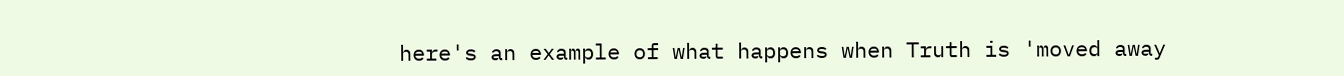here's an example of what happens when Truth is 'moved away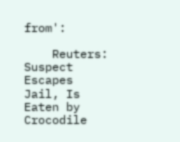from':

    Reuters: Suspect Escapes Jail, Is Eaten by Crocodile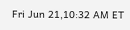Fri Jun 21,10:32 AM ET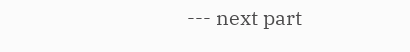--- next part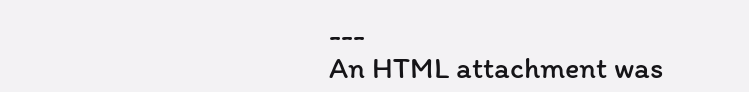---
An HTML attachment was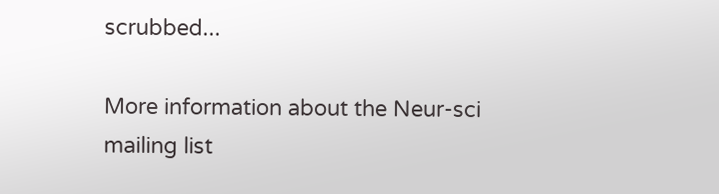scrubbed...

More information about the Neur-sci mailing list